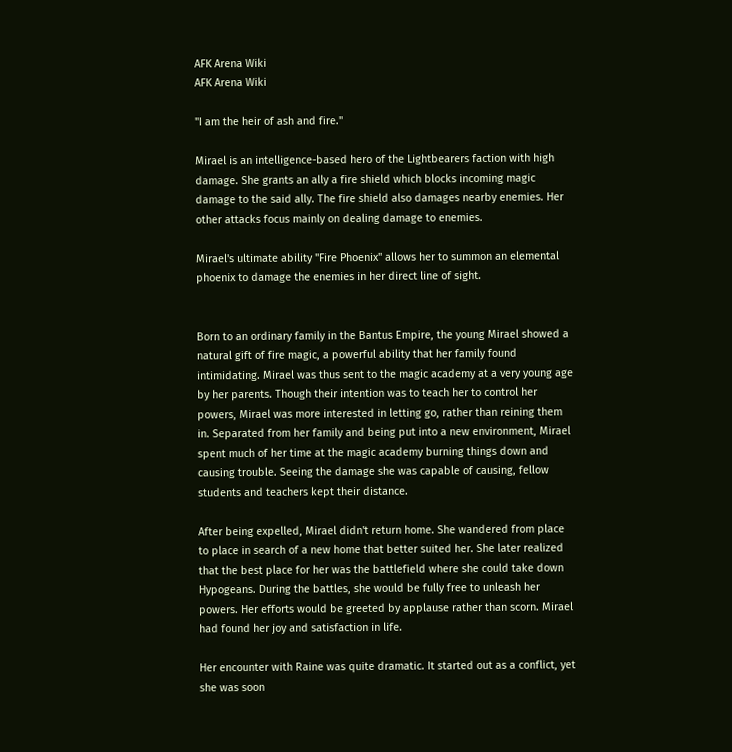AFK Arena Wiki
AFK Arena Wiki

"I am the heir of ash and fire."

Mirael is an intelligence-based hero of the Lightbearers faction with high damage. She grants an ally a fire shield which blocks incoming magic damage to the said ally. The fire shield also damages nearby enemies. Her other attacks focus mainly on dealing damage to enemies.

Mirael's ultimate ability "Fire Phoenix" allows her to summon an elemental phoenix to damage the enemies in her direct line of sight.


Born to an ordinary family in the Bantus Empire, the young Mirael showed a natural gift of fire magic, a powerful ability that her family found intimidating. Mirael was thus sent to the magic academy at a very young age by her parents. Though their intention was to teach her to control her powers, Mirael was more interested in letting go, rather than reining them in. Separated from her family and being put into a new environment, Mirael spent much of her time at the magic academy burning things down and causing trouble. Seeing the damage she was capable of causing, fellow students and teachers kept their distance.

After being expelled, Mirael didn't return home. She wandered from place to place in search of a new home that better suited her. She later realized that the best place for her was the battlefield where she could take down Hypogeans. During the battles, she would be fully free to unleash her powers. Her efforts would be greeted by applause rather than scorn. Mirael had found her joy and satisfaction in life.

Her encounter with Raine was quite dramatic. It started out as a conflict, yet she was soon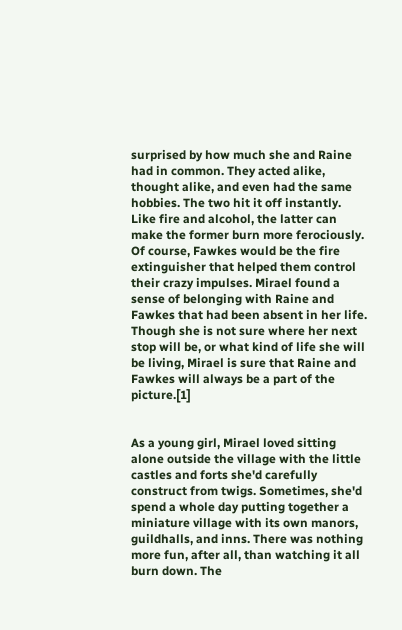surprised by how much she and Raine had in common. They acted alike, thought alike, and even had the same hobbies. The two hit it off instantly. Like fire and alcohol, the latter can make the former burn more ferociously. Of course, Fawkes would be the fire extinguisher that helped them control their crazy impulses. Mirael found a sense of belonging with Raine and Fawkes that had been absent in her life. Though she is not sure where her next stop will be, or what kind of life she will be living, Mirael is sure that Raine and Fawkes will always be a part of the picture.[1]


As a young girl, Mirael loved sitting alone outside the village with the little castles and forts she'd carefully construct from twigs. Sometimes, she'd spend a whole day putting together a miniature village with its own manors, guildhalls, and inns. There was nothing more fun, after all, than watching it all burn down. The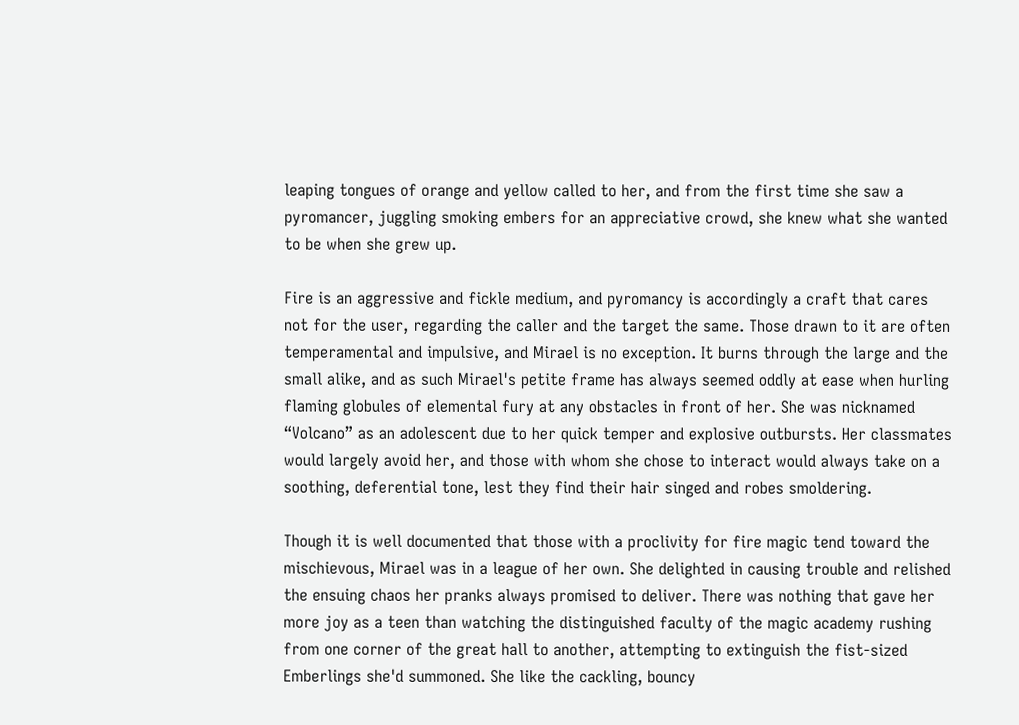leaping tongues of orange and yellow called to her, and from the first time she saw a pyromancer, juggling smoking embers for an appreciative crowd, she knew what she wanted to be when she grew up.

Fire is an aggressive and fickle medium, and pyromancy is accordingly a craft that cares not for the user, regarding the caller and the target the same. Those drawn to it are often temperamental and impulsive, and Mirael is no exception. It burns through the large and the small alike, and as such Mirael's petite frame has always seemed oddly at ease when hurling flaming globules of elemental fury at any obstacles in front of her. She was nicknamed “Volcano” as an adolescent due to her quick temper and explosive outbursts. Her classmates would largely avoid her, and those with whom she chose to interact would always take on a soothing, deferential tone, lest they find their hair singed and robes smoldering.

Though it is well documented that those with a proclivity for fire magic tend toward the mischievous, Mirael was in a league of her own. She delighted in causing trouble and relished the ensuing chaos her pranks always promised to deliver. There was nothing that gave her more joy as a teen than watching the distinguished faculty of the magic academy rushing from one corner of the great hall to another, attempting to extinguish the fist-sized Emberlings she'd summoned. She like the cackling, bouncy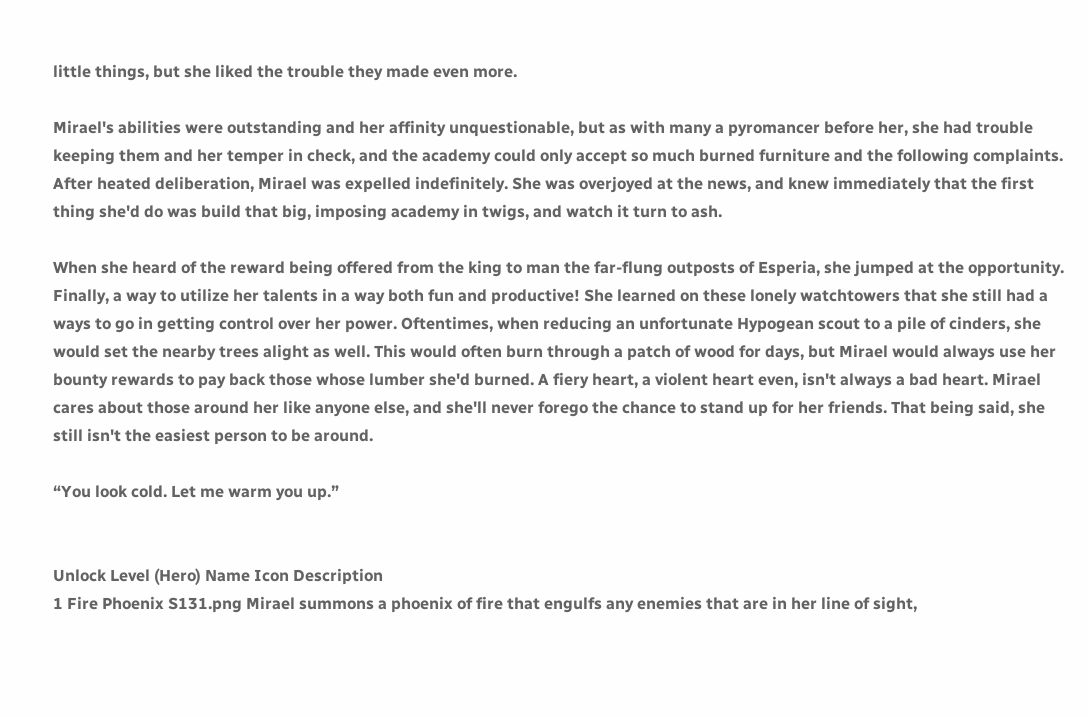little things, but she liked the trouble they made even more.

Mirael's abilities were outstanding and her affinity unquestionable, but as with many a pyromancer before her, she had trouble keeping them and her temper in check, and the academy could only accept so much burned furniture and the following complaints. After heated deliberation, Mirael was expelled indefinitely. She was overjoyed at the news, and knew immediately that the first thing she'd do was build that big, imposing academy in twigs, and watch it turn to ash.

When she heard of the reward being offered from the king to man the far-flung outposts of Esperia, she jumped at the opportunity. Finally, a way to utilize her talents in a way both fun and productive! She learned on these lonely watchtowers that she still had a ways to go in getting control over her power. Oftentimes, when reducing an unfortunate Hypogean scout to a pile of cinders, she would set the nearby trees alight as well. This would often burn through a patch of wood for days, but Mirael would always use her bounty rewards to pay back those whose lumber she'd burned. A fiery heart, a violent heart even, isn't always a bad heart. Mirael cares about those around her like anyone else, and she'll never forego the chance to stand up for her friends. That being said, she still isn't the easiest person to be around.

“You look cold. Let me warm you up.”


Unlock Level (Hero) Name Icon Description
1 Fire Phoenix S131.png Mirael summons a phoenix of fire that engulfs any enemies that are in her line of sight,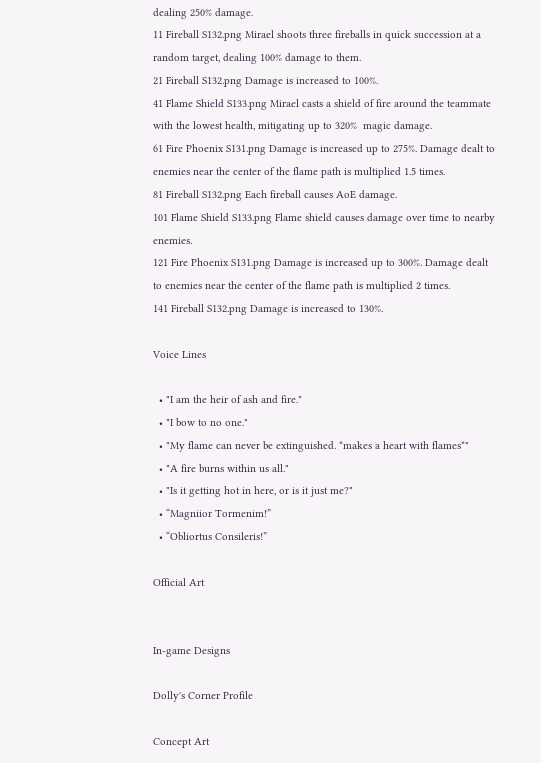dealing 250% damage.
11 Fireball S132.png Mirael shoots three fireballs in quick succession at a random target, dealing 100% damage to them.
21 Fireball S132.png Damage is increased to 100%.
41 Flame Shield S133.png Mirael casts a shield of fire around the teammate with the lowest health, mitigating up to 320%  magic damage.
61 Fire Phoenix S131.png Damage is increased up to 275%. Damage dealt to enemies near the center of the flame path is multiplied 1.5 times.
81 Fireball S132.png Each fireball causes AoE damage.
101 Flame Shield S133.png Flame shield causes damage over time to nearby enemies.
121 Fire Phoenix S131.png Damage is increased up to 300%. Damage dealt to enemies near the center of the flame path is multiplied 2 times.
141 Fireball S132.png Damage is increased to 130%.

Voice Lines

  • "I am the heir of ash and fire."
  • "I bow to no one."
  • "My flame can never be extinguished. *makes a heart with flames*"
  • "A fire burns within us all."
  • "Is it getting hot in here, or is it just me?"
  • “Magniior Tormenim!”
  • “Obliortus Consileris!”

Official Art


In-game Designs

Dolly's Corner Profile

Concept Art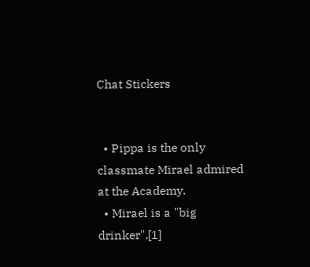Chat Stickers


  • Pippa is the only classmate Mirael admired at the Academy.
  • Mirael is a "big drinker".[1]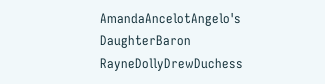AmandaAncelotAngelo's DaughterBaron RayneDollyDrewDuchess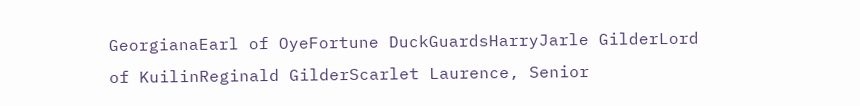GeorgianaEarl of OyeFortune DuckGuardsHarryJarle GilderLord of KuilinReginald GilderScarlet Laurence, Senior